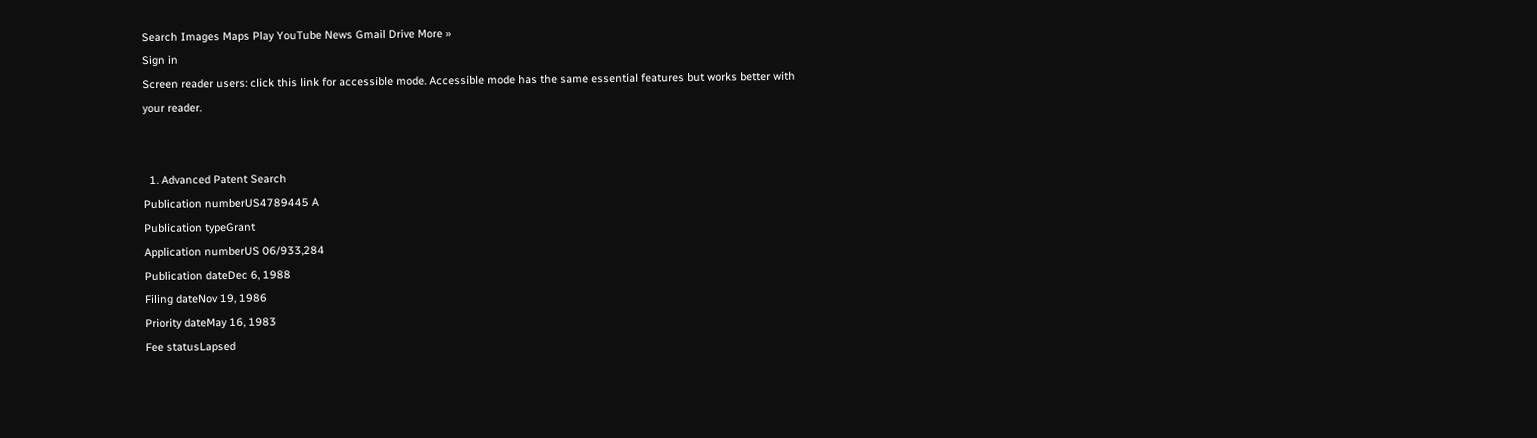Search Images Maps Play YouTube News Gmail Drive More »
Sign in
Screen reader users: click this link for accessible mode. Accessible mode has the same essential features but works better with your reader.


  1. Advanced Patent Search
Publication numberUS4789445 A
Publication typeGrant
Application numberUS 06/933,284
Publication dateDec 6, 1988
Filing dateNov 19, 1986
Priority dateMay 16, 1983
Fee statusLapsed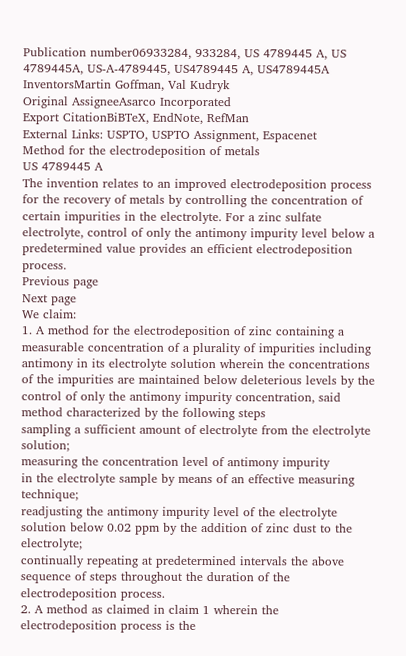Publication number06933284, 933284, US 4789445 A, US 4789445A, US-A-4789445, US4789445 A, US4789445A
InventorsMartin Goffman, Val Kudryk
Original AssigneeAsarco Incorporated
Export CitationBiBTeX, EndNote, RefMan
External Links: USPTO, USPTO Assignment, Espacenet
Method for the electrodeposition of metals
US 4789445 A
The invention relates to an improved electrodeposition process for the recovery of metals by controlling the concentration of certain impurities in the electrolyte. For a zinc sulfate electrolyte, control of only the antimony impurity level below a predetermined value provides an efficient electrodeposition process.
Previous page
Next page
We claim:
1. A method for the electrodeposition of zinc containing a measurable concentration of a plurality of impurities including antimony in its electrolyte solution wherein the concentrations of the impurities are maintained below deleterious levels by the control of only the antimony impurity concentration, said method characterized by the following steps
sampling a sufficient amount of electrolyte from the electrolyte solution;
measuring the concentration level of antimony impurity
in the electrolyte sample by means of an effective measuring technique;
readjusting the antimony impurity level of the electrolyte solution below 0.02 ppm by the addition of zinc dust to the electrolyte;
continually repeating at predetermined intervals the above sequence of steps throughout the duration of the electrodeposition process.
2. A method as claimed in claim 1 wherein the electrodeposition process is the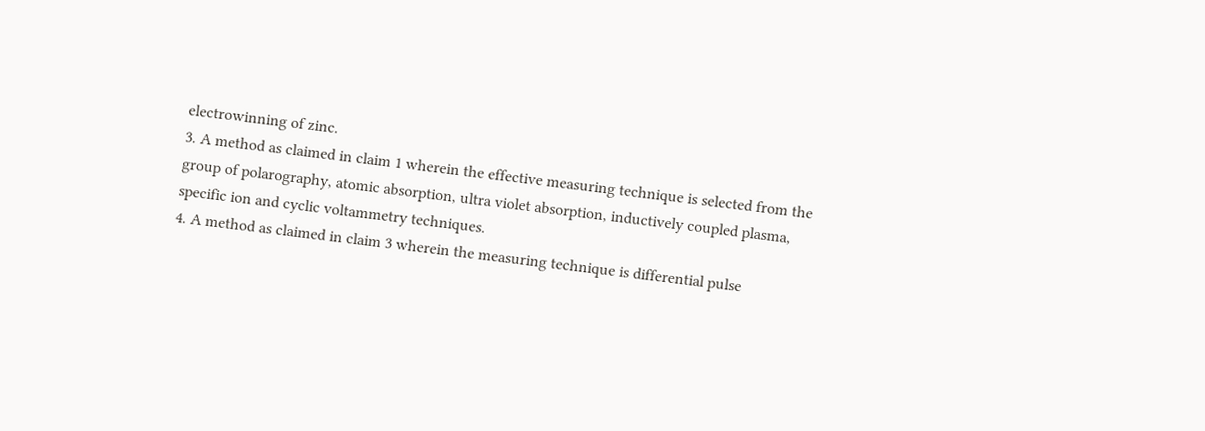electrowinning of zinc.
3. A method as claimed in claim 1 wherein the effective measuring technique is selected from the group of polarography, atomic absorption, ultra violet absorption, inductively coupled plasma, specific ion and cyclic voltammetry techniques.
4. A method as claimed in claim 3 wherein the measuring technique is differential pulse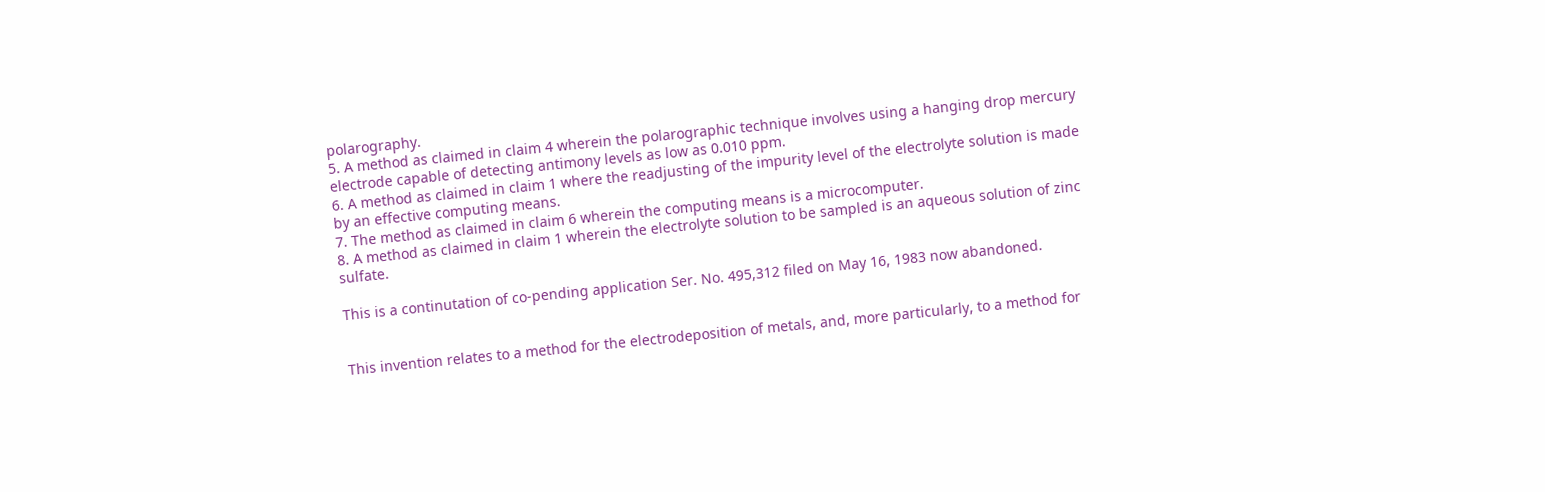polarography.
5. A method as claimed in claim 4 wherein the polarographic technique involves using a hanging drop mercury electrode capable of detecting antimony levels as low as 0.010 ppm.
6. A method as claimed in claim 1 where the readjusting of the impurity level of the electrolyte solution is made by an effective computing means.
7. The method as claimed in claim 6 wherein the computing means is a microcomputer.
8. A method as claimed in claim 1 wherein the electrolyte solution to be sampled is an aqueous solution of zinc sulfate.

This is a continutation of co-pending application Ser. No. 495,312 filed on May 16, 1983 now abandoned.


This invention relates to a method for the electrodeposition of metals, and, more particularly, to a method for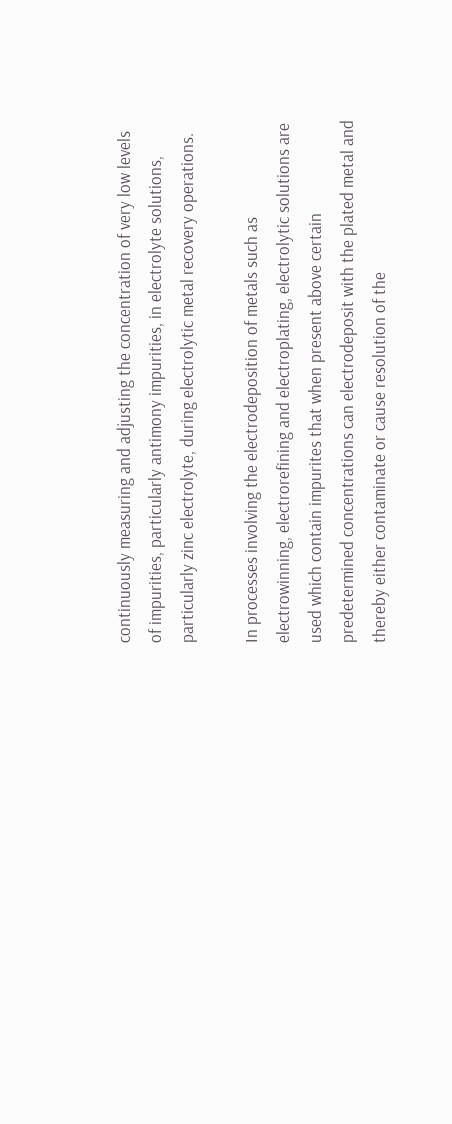continuously measuring and adjusting the concentration of very low levels of impurities, particularly antimony impurities, in electrolyte solutions, particularly zinc electrolyte, during electrolytic metal recovery operations.

In processes involving the electrodeposition of metals such as electrowinning, electrorefining and electroplating, electrolytic solutions are used which contain impurites that when present above certain predetermined concentrations can electrodeposit with the plated metal and thereby either contaminate or cause resolution of the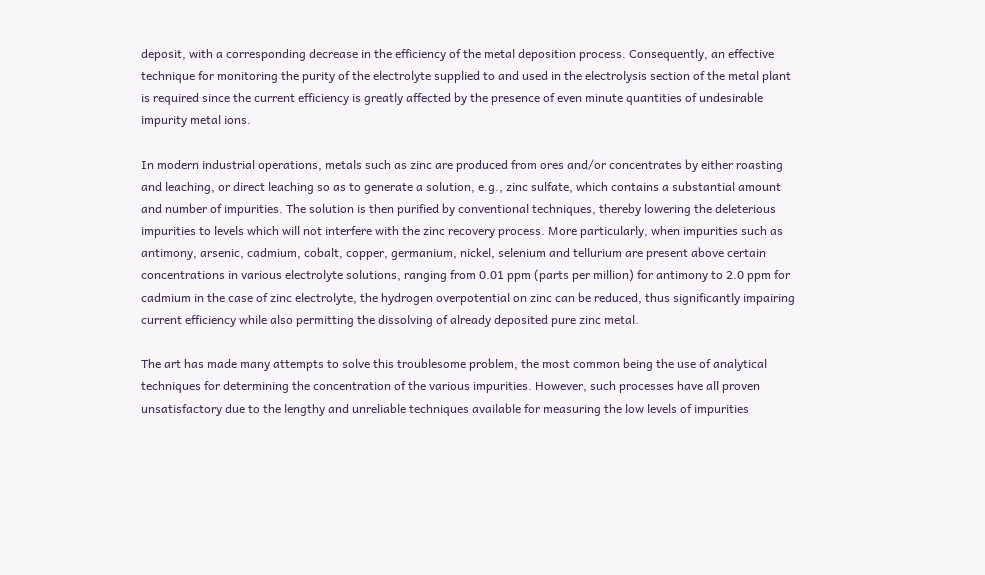deposit, with a corresponding decrease in the efficiency of the metal deposition process. Consequently, an effective technique for monitoring the purity of the electrolyte supplied to and used in the electrolysis section of the metal plant is required since the current efficiency is greatly affected by the presence of even minute quantities of undesirable impurity metal ions.

In modern industrial operations, metals such as zinc are produced from ores and/or concentrates by either roasting and leaching, or direct leaching so as to generate a solution, e.g., zinc sulfate, which contains a substantial amount and number of impurities. The solution is then purified by conventional techniques, thereby lowering the deleterious impurities to levels which will not interfere with the zinc recovery process. More particularly, when impurities such as antimony, arsenic, cadmium, cobalt, copper, germanium, nickel, selenium and tellurium are present above certain concentrations in various electrolyte solutions, ranging from 0.01 ppm (parts per million) for antimony to 2.0 ppm for cadmium in the case of zinc electrolyte, the hydrogen overpotential on zinc can be reduced, thus significantly impairing current efficiency while also permitting the dissolving of already deposited pure zinc metal.

The art has made many attempts to solve this troublesome problem, the most common being the use of analytical techniques for determining the concentration of the various impurities. However, such processes have all proven unsatisfactory due to the lengthy and unreliable techniques available for measuring the low levels of impurities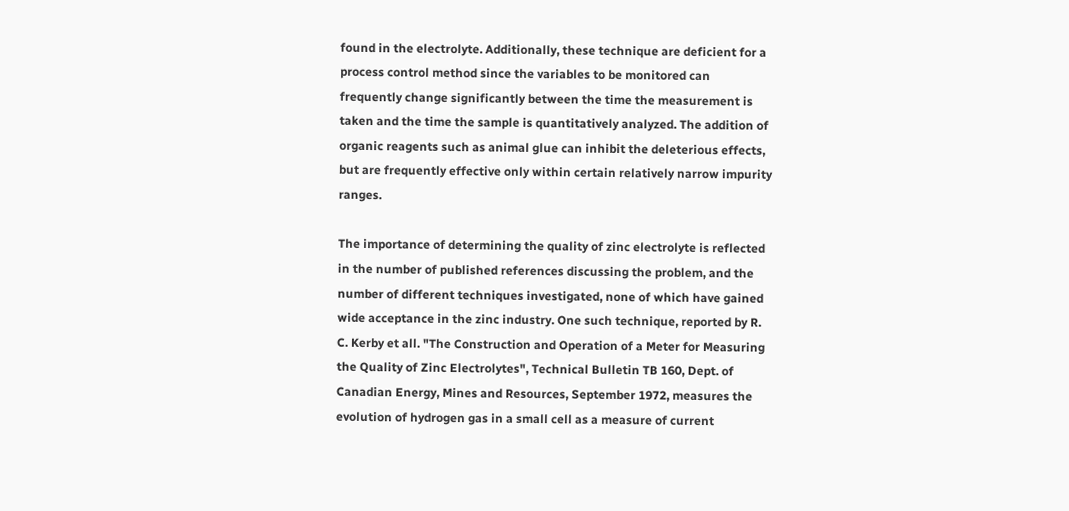found in the electrolyte. Additionally, these technique are deficient for a process control method since the variables to be monitored can frequently change significantly between the time the measurement is taken and the time the sample is quantitatively analyzed. The addition of organic reagents such as animal glue can inhibit the deleterious effects, but are frequently effective only within certain relatively narrow impurity ranges.

The importance of determining the quality of zinc electrolyte is reflected in the number of published references discussing the problem, and the number of different techniques investigated, none of which have gained wide acceptance in the zinc industry. One such technique, reported by R. C. Kerby et all. "The Construction and Operation of a Meter for Measuring the Quality of Zinc Electrolytes", Technical Bulletin TB 160, Dept. of Canadian Energy, Mines and Resources, September 1972, measures the evolution of hydrogen gas in a small cell as a measure of current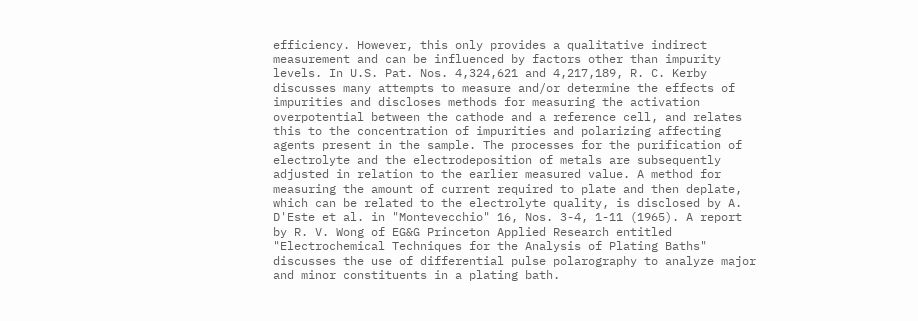efficiency. However, this only provides a qualitative indirect measurement and can be influenced by factors other than impurity levels. In U.S. Pat. Nos. 4,324,621 and 4,217,189, R. C. Kerby discusses many attempts to measure and/or determine the effects of impurities and discloses methods for measuring the activation overpotential between the cathode and a reference cell, and relates this to the concentration of impurities and polarizing affecting agents present in the sample. The processes for the purification of electrolyte and the electrodeposition of metals are subsequently adjusted in relation to the earlier measured value. A method for measuring the amount of current required to plate and then deplate, which can be related to the electrolyte quality, is disclosed by A. D'Este et al. in "Montevecchio" 16, Nos. 3-4, 1-11 (1965). A report by R. V. Wong of EG&G Princeton Applied Research entitled "Electrochemical Techniques for the Analysis of Plating Baths" discusses the use of differential pulse polarography to analyze major and minor constituents in a plating bath.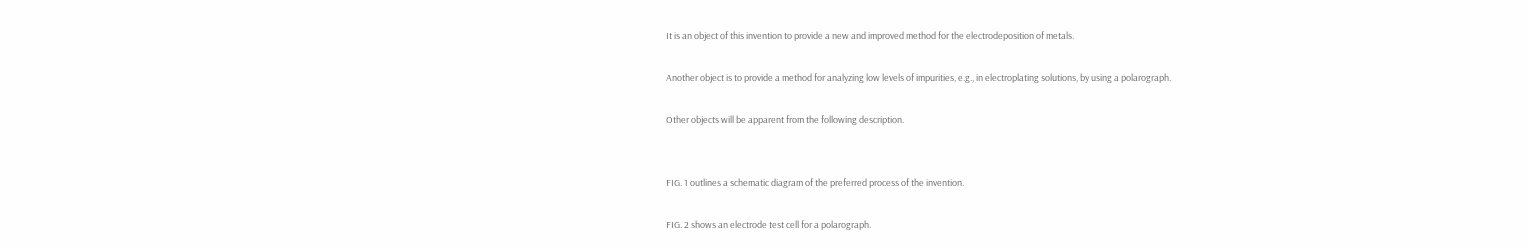It is an object of this invention to provide a new and improved method for the electrodeposition of metals.

Another object is to provide a method for analyzing low levels of impurities, e.g., in electroplating solutions, by using a polarograph.

Other objects will be apparent from the following description.


FIG. 1 outlines a schematic diagram of the preferred process of the invention.

FIG. 2 shows an electrode test cell for a polarograph.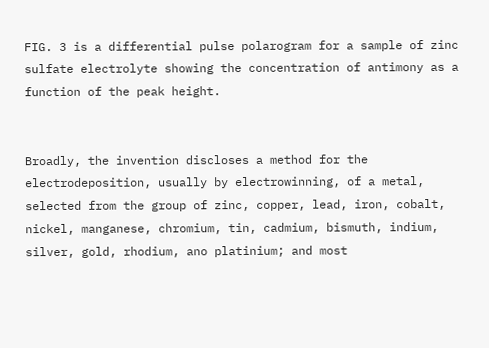FIG. 3 is a differential pulse polarogram for a sample of zinc sulfate electrolyte showing the concentration of antimony as a function of the peak height.


Broadly, the invention discloses a method for the electrodeposition, usually by electrowinning, of a metal, selected from the group of zinc, copper, lead, iron, cobalt, nickel, manganese, chromium, tin, cadmium, bismuth, indium, silver, gold, rhodium, ano platinium; and most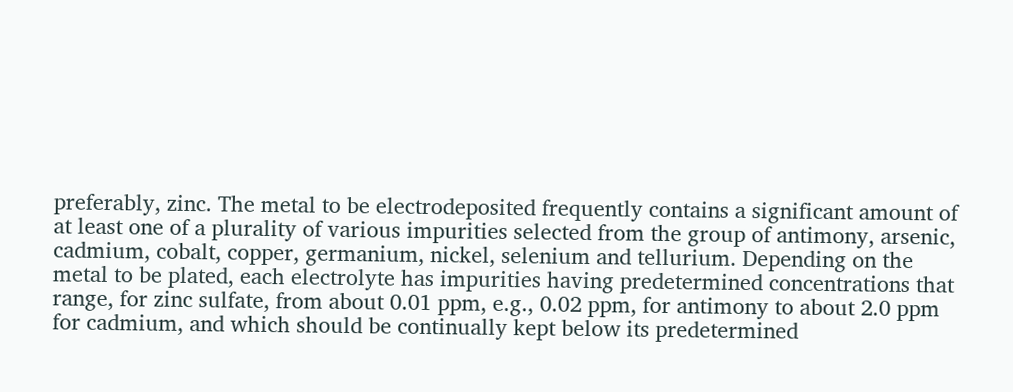preferably, zinc. The metal to be electrodeposited frequently contains a significant amount of at least one of a plurality of various impurities selected from the group of antimony, arsenic, cadmium, cobalt, copper, germanium, nickel, selenium and tellurium. Depending on the metal to be plated, each electrolyte has impurities having predetermined concentrations that range, for zinc sulfate, from about 0.01 ppm, e.g., 0.02 ppm, for antimony to about 2.0 ppm for cadmium, and which should be continually kept below its predetermined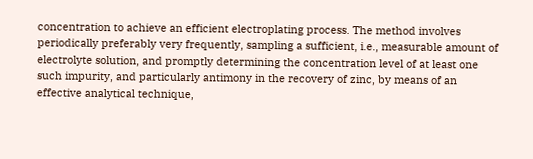concentration to achieve an efficient electroplating process. The method involves periodically preferably very frequently, sampling a sufficient, i.e., measurable amount of electrolyte solution, and promptly determining the concentration level of at least one such impurity, and particularly antimony in the recovery of zinc, by means of an effective analytical technique,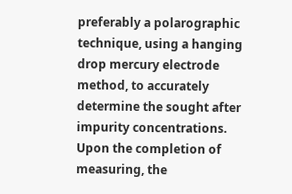preferably a polarographic technique, using a hanging drop mercury electrode method, to accurately determine the sought after impurity concentrations. Upon the completion of measuring, the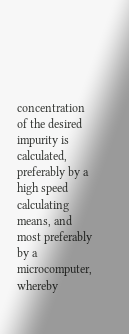concentration of the desired impurity is calculated, preferably by a high speed calculating means, and most preferably by a microcomputer, whereby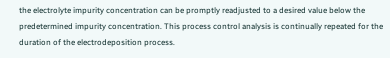the electrolyte impurity concentration can be promptly readjusted to a desired value below the predetermined impurity concentration. This process control analysis is continually repeated for the duration of the electrodeposition process.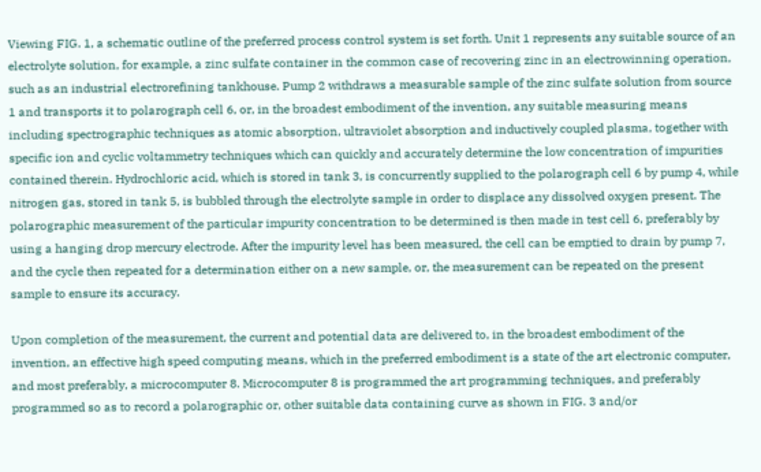Viewing FIG. 1, a schematic outline of the preferred process control system is set forth. Unit 1 represents any suitable source of an electrolyte solution, for example, a zinc sulfate container in the common case of recovering zinc in an electrowinning operation, such as an industrial electrorefining tankhouse. Pump 2 withdraws a measurable sample of the zinc sulfate solution from source 1 and transports it to polarograph cell 6, or, in the broadest embodiment of the invention, any suitable measuring means including spectrographic techniques as atomic absorption, ultraviolet absorption and inductively coupled plasma, together with specific ion and cyclic voltammetry techniques which can quickly and accurately determine the low concentration of impurities contained therein. Hydrochloric acid, which is stored in tank 3, is concurrently supplied to the polarograph cell 6 by pump 4, while nitrogen gas, stored in tank 5, is bubbled through the electrolyte sample in order to displace any dissolved oxygen present. The polarographic measurement of the particular impurity concentration to be determined is then made in test cell 6, preferably by using a hanging drop mercury electrode. After the impurity level has been measured, the cell can be emptied to drain by pump 7, and the cycle then repeated for a determination either on a new sample, or, the measurement can be repeated on the present sample to ensure its accuracy.

Upon completion of the measurement, the current and potential data are delivered to, in the broadest embodiment of the invention, an effective high speed computing means, which in the preferred embodiment is a state of the art electronic computer, and most preferably, a microcomputer 8. Microcomputer 8 is programmed the art programming techniques, and preferably programmed so as to record a polarographic or, other suitable data containing curve as shown in FIG. 3 and/or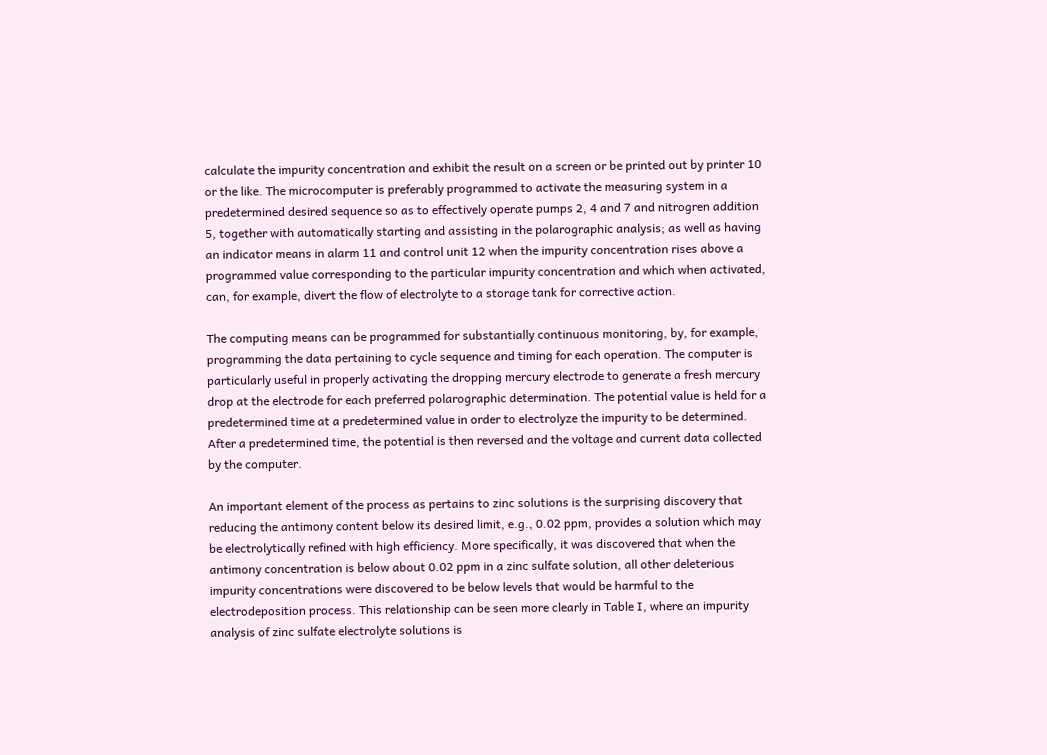calculate the impurity concentration and exhibit the result on a screen or be printed out by printer 10 or the like. The microcomputer is preferably programmed to activate the measuring system in a predetermined desired sequence so as to effectively operate pumps 2, 4 and 7 and nitrogren addition 5, together with automatically starting and assisting in the polarographic analysis; as well as having an indicator means in alarm 11 and control unit 12 when the impurity concentration rises above a programmed value corresponding to the particular impurity concentration and which when activated, can, for example, divert the flow of electrolyte to a storage tank for corrective action.

The computing means can be programmed for substantially continuous monitoring, by, for example, programming the data pertaining to cycle sequence and timing for each operation. The computer is particularly useful in properly activating the dropping mercury electrode to generate a fresh mercury drop at the electrode for each preferred polarographic determination. The potential value is held for a predetermined time at a predetermined value in order to electrolyze the impurity to be determined. After a predetermined time, the potential is then reversed and the voltage and current data collected by the computer.

An important element of the process as pertains to zinc solutions is the surprising discovery that reducing the antimony content below its desired limit, e.g., 0.02 ppm, provides a solution which may be electrolytically refined with high efficiency. More specifically, it was discovered that when the antimony concentration is below about 0.02 ppm in a zinc sulfate solution, all other deleterious impurity concentrations were discovered to be below levels that would be harmful to the electrodeposition process. This relationship can be seen more clearly in Table I, where an impurity analysis of zinc sulfate electrolyte solutions is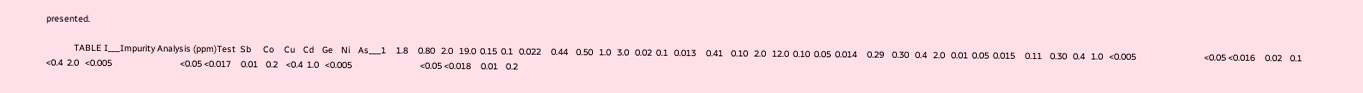presented.

              TABLE I___Impurity Analysis (ppm)Test  Sb      Co     Cu    Cd    Ge    Ni    As___1     1.8     0.80   2.0   19.0  0.15  0.1   0.022     0.44    0.50   1.0   3.0   0.02  0.1   0.013     0.41    0.10   2.0   12.0  0.10  0.05  0.014     0.29    0.30   0.4   2.0   0.01  0.05  0.015     0.11    0.30   0.4   1.0   <0.005                                  <0.05 <0.016     0.02    0.1    <0.4  2.0   <0.005                                  <0.05 <0.017     0.01    0.2    <0.4  1.0   <0.005                                  <0.05 <0.018     0.01    0.2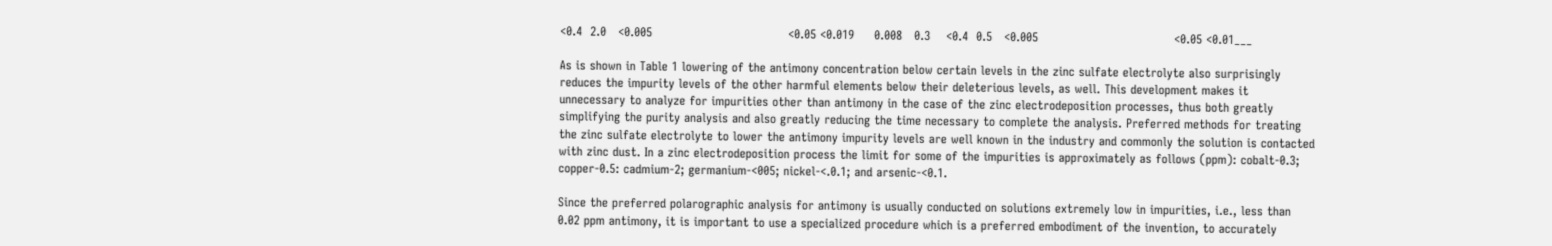<0.4  2.0   <0.005                                  <0.05 <0.019     0.008   0.3    <0.4  0.5   <0.005                                  <0.05 <0.01___

As is shown in Table 1 lowering of the antimony concentration below certain levels in the zinc sulfate electrolyte also surprisingly reduces the impurity levels of the other harmful elements below their deleterious levels, as well. This development makes it unnecessary to analyze for impurities other than antimony in the case of the zinc electrodeposition processes, thus both greatly simplifying the purity analysis and also greatly reducing the time necessary to complete the analysis. Preferred methods for treating the zinc sulfate electrolyte to lower the antimony impurity levels are well known in the industry and commonly the solution is contacted with zinc dust. In a zinc electrodeposition process the limit for some of the impurities is approximately as follows (ppm): cobalt-0.3; copper-0.5: cadmium-2; germanium-<005; nickel-<.0.1; and arsenic-<0.1.

Since the preferred polarographic analysis for antimony is usually conducted on solutions extremely low in impurities, i.e., less than 0.02 ppm antimony, it is important to use a specialized procedure which is a preferred embodiment of the invention, to accurately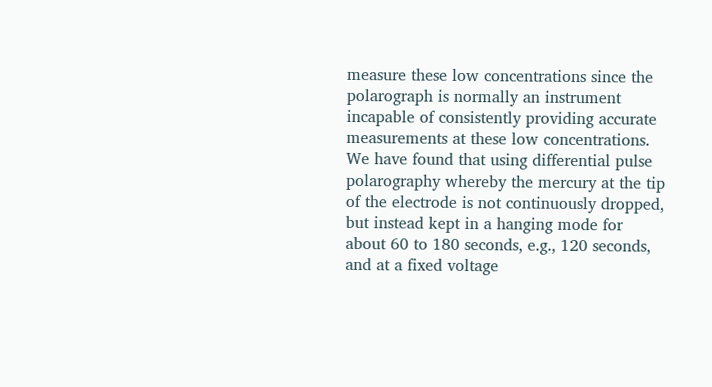measure these low concentrations since the polarograph is normally an instrument incapable of consistently providing accurate measurements at these low concentrations. We have found that using differential pulse polarography whereby the mercury at the tip of the electrode is not continuously dropped, but instead kept in a hanging mode for about 60 to 180 seconds, e.g., 120 seconds, and at a fixed voltage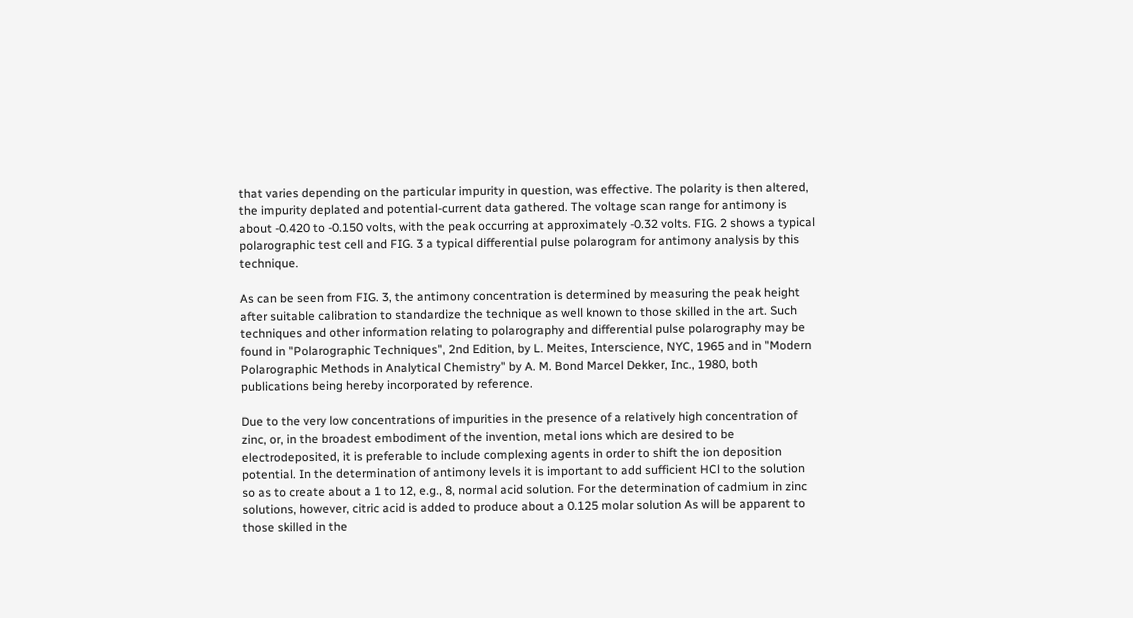that varies depending on the particular impurity in question, was effective. The polarity is then altered, the impurity deplated and potential-current data gathered. The voltage scan range for antimony is about -0.420 to -0.150 volts, with the peak occurring at approximately -0.32 volts. FIG. 2 shows a typical polarographic test cell and FIG. 3 a typical differential pulse polarogram for antimony analysis by this technique.

As can be seen from FIG. 3, the antimony concentration is determined by measuring the peak height after suitable calibration to standardize the technique as well known to those skilled in the art. Such techniques and other information relating to polarography and differential pulse polarography may be found in "Polarographic Techniques", 2nd Edition, by L. Meites, Interscience, NYC, 1965 and in "Modern Polarographic Methods in Analytical Chemistry" by A. M. Bond Marcel Dekker, Inc., 1980, both publications being hereby incorporated by reference.

Due to the very low concentrations of impurities in the presence of a relatively high concentration of zinc, or, in the broadest embodiment of the invention, metal ions which are desired to be electrodeposited, it is preferable to include complexing agents in order to shift the ion deposition potential. In the determination of antimony levels it is important to add sufficient HCl to the solution so as to create about a 1 to 12, e.g., 8, normal acid solution. For the determination of cadmium in zinc solutions, however, citric acid is added to produce about a 0.125 molar solution As will be apparent to those skilled in the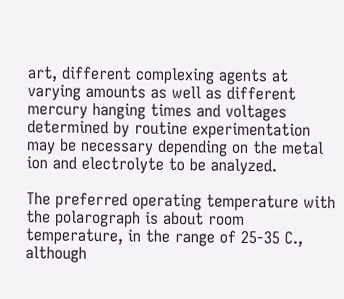art, different complexing agents at varying amounts as well as different mercury hanging times and voltages determined by routine experimentation may be necessary depending on the metal ion and electrolyte to be analyzed.

The preferred operating temperature with the polarograph is about room temperature, in the range of 25-35 C., although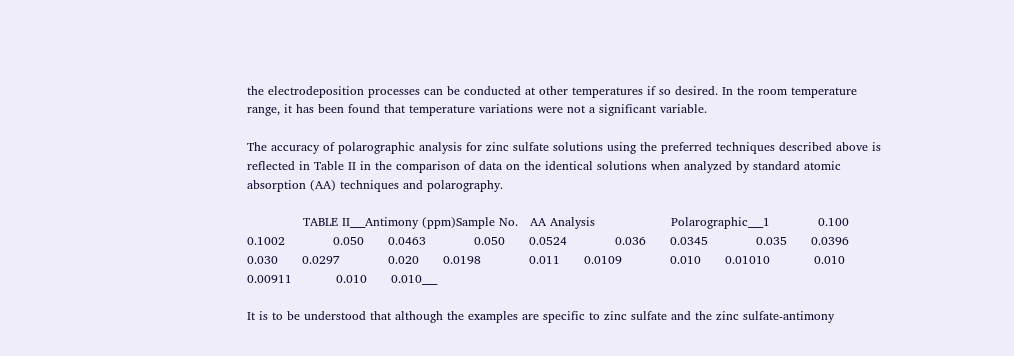the electrodeposition processes can be conducted at other temperatures if so desired. In the room temperature range, it has been found that temperature variations were not a significant variable.

The accuracy of polarographic analysis for zinc sulfate solutions using the preferred techniques described above is reflected in Table II in the comparison of data on the identical solutions when analyzed by standard atomic absorption (AA) techniques and polarography.

              TABLE II___Antimony (ppm)Sample No.   AA Analysis                   Polarographic___1            0.100      0.1002            0.050      0.0463            0.050      0.0524            0.036      0.0345            0.035      0.0396            0.030      0.0297            0.020      0.0198            0.011      0.0109            0.010      0.01010           0.010      0.00911           0.010      0.010___

It is to be understood that although the examples are specific to zinc sulfate and the zinc sulfate-antimony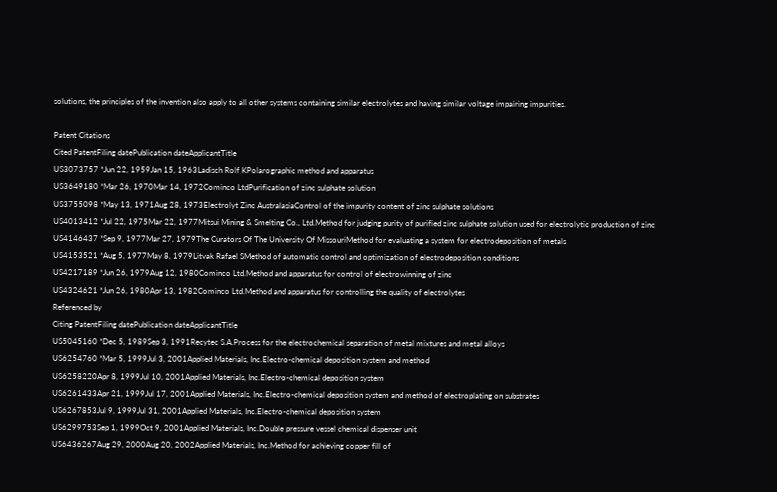solutions, the principles of the invention also apply to all other systems containing similar electrolytes and having similar voltage impairing impurities.

Patent Citations
Cited PatentFiling datePublication dateApplicantTitle
US3073757 *Jun 22, 1959Jan 15, 1963Ladisch Rolf KPolarographic method and apparatus
US3649180 *Mar 26, 1970Mar 14, 1972Cominco LtdPurification of zinc sulphate solution
US3755098 *May 13, 1971Aug 28, 1973Electrolyt Zinc AustralasiaControl of the impurity content of zinc sulphate solutions
US4013412 *Jul 22, 1975Mar 22, 1977Mitsui Mining & Smelting Co., Ltd.Method for judging purity of purified zinc sulphate solution used for electrolytic production of zinc
US4146437 *Sep 9, 1977Mar 27, 1979The Curators Of The University Of MissouriMethod for evaluating a system for electrodeposition of metals
US4153521 *Aug 5, 1977May 8, 1979Litvak Rafael SMethod of automatic control and optimization of electrodeposition conditions
US4217189 *Jun 26, 1979Aug 12, 1980Cominco Ltd.Method and apparatus for control of electrowinning of zinc
US4324621 *Jun 26, 1980Apr 13, 1982Cominco Ltd.Method and apparatus for controlling the quality of electrolytes
Referenced by
Citing PatentFiling datePublication dateApplicantTitle
US5045160 *Dec 5, 1989Sep 3, 1991Recytec S.A.Process for the electrochemical separation of metal mixtures and metal alloys
US6254760 *Mar 5, 1999Jul 3, 2001Applied Materials, Inc.Electro-chemical deposition system and method
US6258220Apr 8, 1999Jul 10, 2001Applied Materials, Inc.Electro-chemical deposition system
US6261433Apr 21, 1999Jul 17, 2001Applied Materials, Inc.Electro-chemical deposition system and method of electroplating on substrates
US6267853Jul 9, 1999Jul 31, 2001Applied Materials, Inc.Electro-chemical deposition system
US6299753Sep 1, 1999Oct 9, 2001Applied Materials, Inc.Double pressure vessel chemical dispenser unit
US6436267Aug 29, 2000Aug 20, 2002Applied Materials, Inc.Method for achieving copper fill of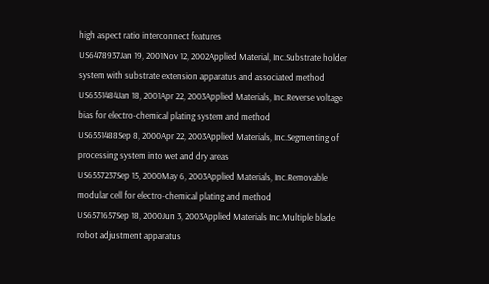high aspect ratio interconnect features
US6478937Jan 19, 2001Nov 12, 2002Applied Material, Inc.Substrate holder system with substrate extension apparatus and associated method
US6551484Jan 18, 2001Apr 22, 2003Applied Materials, Inc.Reverse voltage bias for electro-chemical plating system and method
US6551488Sep 8, 2000Apr 22, 2003Applied Materials, Inc.Segmenting of processing system into wet and dry areas
US6557237Sep 15, 2000May 6, 2003Applied Materials, Inc.Removable modular cell for electro-chemical plating and method
US6571657Sep 18, 2000Jun 3, 2003Applied Materials Inc.Multiple blade robot adjustment apparatus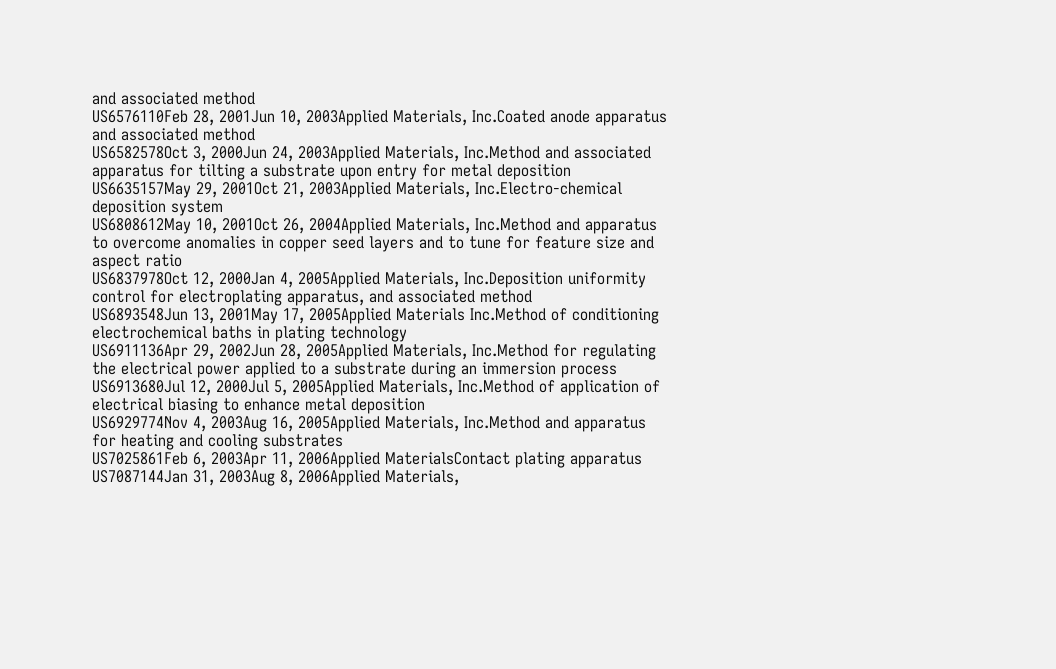and associated method
US6576110Feb 28, 2001Jun 10, 2003Applied Materials, Inc.Coated anode apparatus and associated method
US6582578Oct 3, 2000Jun 24, 2003Applied Materials, Inc.Method and associated apparatus for tilting a substrate upon entry for metal deposition
US6635157May 29, 2001Oct 21, 2003Applied Materials, Inc.Electro-chemical deposition system
US6808612May 10, 2001Oct 26, 2004Applied Materials, Inc.Method and apparatus to overcome anomalies in copper seed layers and to tune for feature size and aspect ratio
US6837978Oct 12, 2000Jan 4, 2005Applied Materials, Inc.Deposition uniformity control for electroplating apparatus, and associated method
US6893548Jun 13, 2001May 17, 2005Applied Materials Inc.Method of conditioning electrochemical baths in plating technology
US6911136Apr 29, 2002Jun 28, 2005Applied Materials, Inc.Method for regulating the electrical power applied to a substrate during an immersion process
US6913680Jul 12, 2000Jul 5, 2005Applied Materials, Inc.Method of application of electrical biasing to enhance metal deposition
US6929774Nov 4, 2003Aug 16, 2005Applied Materials, Inc.Method and apparatus for heating and cooling substrates
US7025861Feb 6, 2003Apr 11, 2006Applied MaterialsContact plating apparatus
US7087144Jan 31, 2003Aug 8, 2006Applied Materials,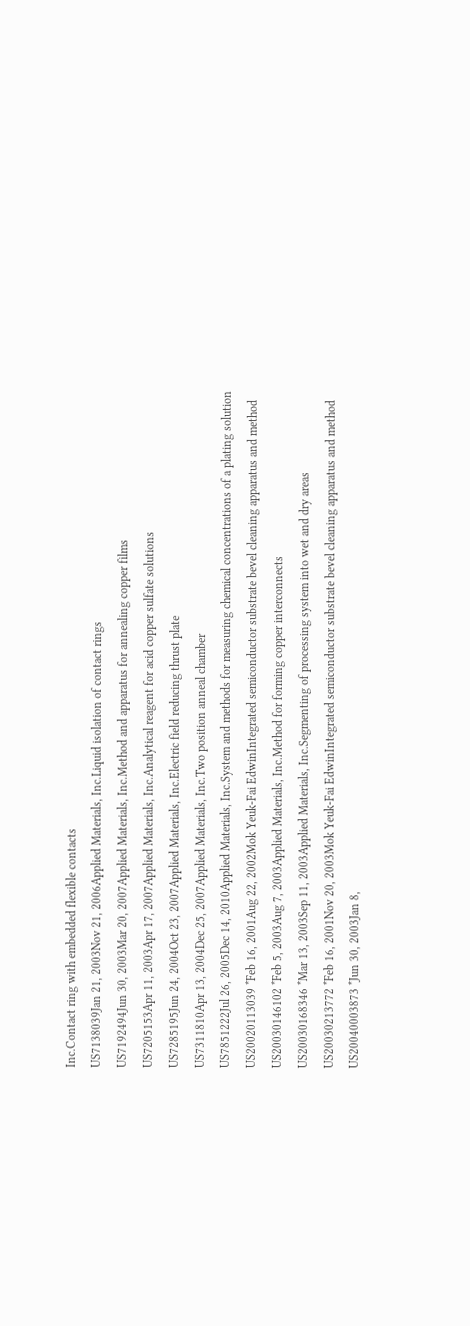Inc.Contact ring with embedded flexible contacts
US7138039Jan 21, 2003Nov 21, 2006Applied Materials, Inc.Liquid isolation of contact rings
US7192494Jun 30, 2003Mar 20, 2007Applied Materials, Inc.Method and apparatus for annealing copper films
US7205153Apr 11, 2003Apr 17, 2007Applied Materials, Inc.Analytical reagent for acid copper sulfate solutions
US7285195Jun 24, 2004Oct 23, 2007Applied Materials, Inc.Electric field reducing thrust plate
US7311810Apr 13, 2004Dec 25, 2007Applied Materials, Inc.Two position anneal chamber
US7851222Jul 26, 2005Dec 14, 2010Applied Materials, Inc.System and methods for measuring chemical concentrations of a plating solution
US20020113039 *Feb 16, 2001Aug 22, 2002Mok Yeuk-Fai EdwinIntegrated semiconductor substrate bevel cleaning apparatus and method
US20030146102 *Feb 5, 2003Aug 7, 2003Applied Materials, Inc.Method for forming copper interconnects
US20030168346 *Mar 13, 2003Sep 11, 2003Applied Materials, Inc.Segmenting of processing system into wet and dry areas
US20030213772 *Feb 16, 2001Nov 20, 2003Mok Yeuk-Fai EdwinIntegrated semiconductor substrate bevel cleaning apparatus and method
US20040003873 *Jun 30, 2003Jan 8,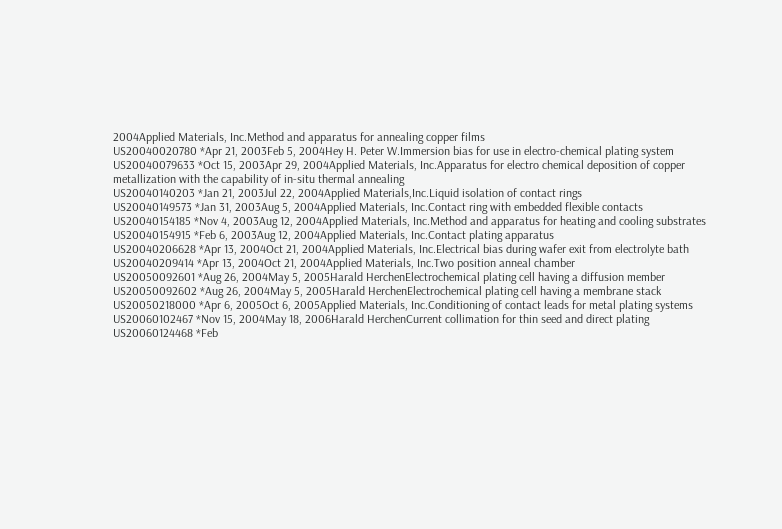2004Applied Materials, Inc.Method and apparatus for annealing copper films
US20040020780 *Apr 21, 2003Feb 5, 2004Hey H. Peter W.Immersion bias for use in electro-chemical plating system
US20040079633 *Oct 15, 2003Apr 29, 2004Applied Materials, Inc.Apparatus for electro chemical deposition of copper metallization with the capability of in-situ thermal annealing
US20040140203 *Jan 21, 2003Jul 22, 2004Applied Materials,Inc.Liquid isolation of contact rings
US20040149573 *Jan 31, 2003Aug 5, 2004Applied Materials, Inc.Contact ring with embedded flexible contacts
US20040154185 *Nov 4, 2003Aug 12, 2004Applied Materials, Inc.Method and apparatus for heating and cooling substrates
US20040154915 *Feb 6, 2003Aug 12, 2004Applied Materials, Inc.Contact plating apparatus
US20040206628 *Apr 13, 2004Oct 21, 2004Applied Materials, Inc.Electrical bias during wafer exit from electrolyte bath
US20040209414 *Apr 13, 2004Oct 21, 2004Applied Materials, Inc.Two position anneal chamber
US20050092601 *Aug 26, 2004May 5, 2005Harald HerchenElectrochemical plating cell having a diffusion member
US20050092602 *Aug 26, 2004May 5, 2005Harald HerchenElectrochemical plating cell having a membrane stack
US20050218000 *Apr 6, 2005Oct 6, 2005Applied Materials, Inc.Conditioning of contact leads for metal plating systems
US20060102467 *Nov 15, 2004May 18, 2006Harald HerchenCurrent collimation for thin seed and direct plating
US20060124468 *Feb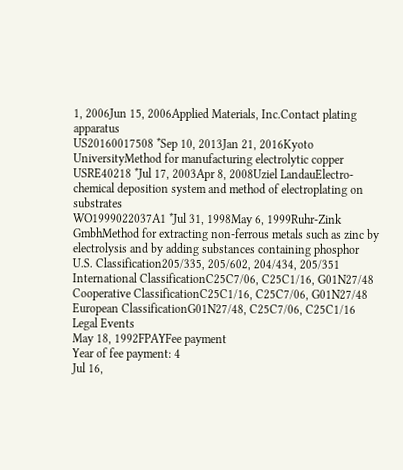1, 2006Jun 15, 2006Applied Materials, Inc.Contact plating apparatus
US20160017508 *Sep 10, 2013Jan 21, 2016Kyoto UniversityMethod for manufacturing electrolytic copper
USRE40218 *Jul 17, 2003Apr 8, 2008Uziel LandauElectro-chemical deposition system and method of electroplating on substrates
WO1999022037A1 *Jul 31, 1998May 6, 1999Ruhr-Zink GmbhMethod for extracting non-ferrous metals such as zinc by electrolysis and by adding substances containing phosphor
U.S. Classification205/335, 205/602, 204/434, 205/351
International ClassificationC25C7/06, C25C1/16, G01N27/48
Cooperative ClassificationC25C1/16, C25C7/06, G01N27/48
European ClassificationG01N27/48, C25C7/06, C25C1/16
Legal Events
May 18, 1992FPAYFee payment
Year of fee payment: 4
Jul 16,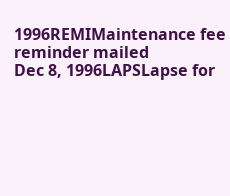1996REMIMaintenance fee reminder mailed
Dec 8, 1996LAPSLapse for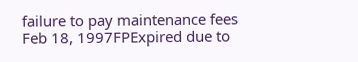failure to pay maintenance fees
Feb 18, 1997FPExpired due to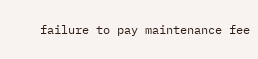failure to pay maintenance fee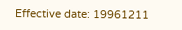Effective date: 19961211